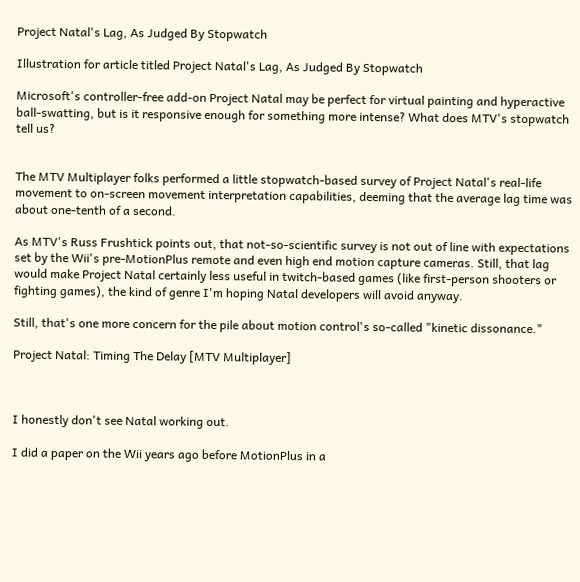Project Natal's Lag, As Judged By Stopwatch

Illustration for article titled Project Natal's Lag, As Judged By Stopwatch

Microsoft's controller-free add-on Project Natal may be perfect for virtual painting and hyperactive ball-swatting, but is it responsive enough for something more intense? What does MTV's stopwatch tell us?


The MTV Multiplayer folks performed a little stopwatch-based survey of Project Natal's real-life movement to on-screen movement interpretation capabilities, deeming that the average lag time was about one-tenth of a second.

As MTV's Russ Frushtick points out, that not-so-scientific survey is not out of line with expectations set by the Wii's pre-MotionPlus remote and even high end motion capture cameras. Still, that lag would make Project Natal certainly less useful in twitch-based games (like first-person shooters or fighting games), the kind of genre I'm hoping Natal developers will avoid anyway.

Still, that's one more concern for the pile about motion control's so-called "kinetic dissonance."

Project Natal: Timing The Delay [MTV Multiplayer]



I honestly don't see Natal working out.

I did a paper on the Wii years ago before MotionPlus in a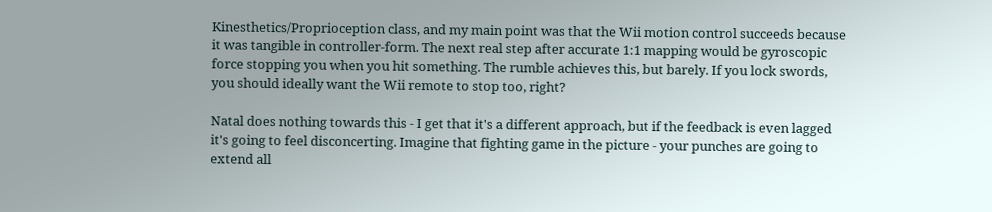Kinesthetics/Proprioception class, and my main point was that the Wii motion control succeeds because it was tangible in controller-form. The next real step after accurate 1:1 mapping would be gyroscopic force stopping you when you hit something. The rumble achieves this, but barely. If you lock swords, you should ideally want the Wii remote to stop too, right?

Natal does nothing towards this - I get that it's a different approach, but if the feedback is even lagged it's going to feel disconcerting. Imagine that fighting game in the picture - your punches are going to extend all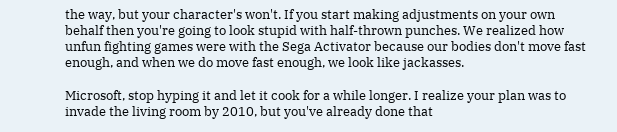the way, but your character's won't. If you start making adjustments on your own behalf then you're going to look stupid with half-thrown punches. We realized how unfun fighting games were with the Sega Activator because our bodies don't move fast enough, and when we do move fast enough, we look like jackasses.

Microsoft, stop hyping it and let it cook for a while longer. I realize your plan was to invade the living room by 2010, but you've already done that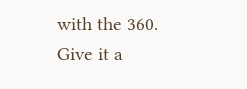with the 360. Give it a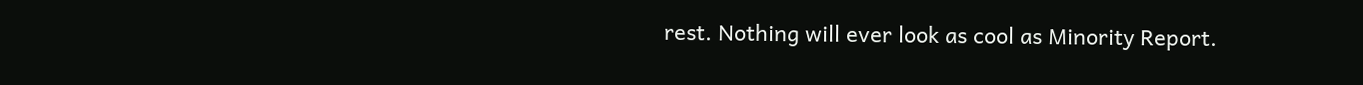rest. Nothing will ever look as cool as Minority Report.